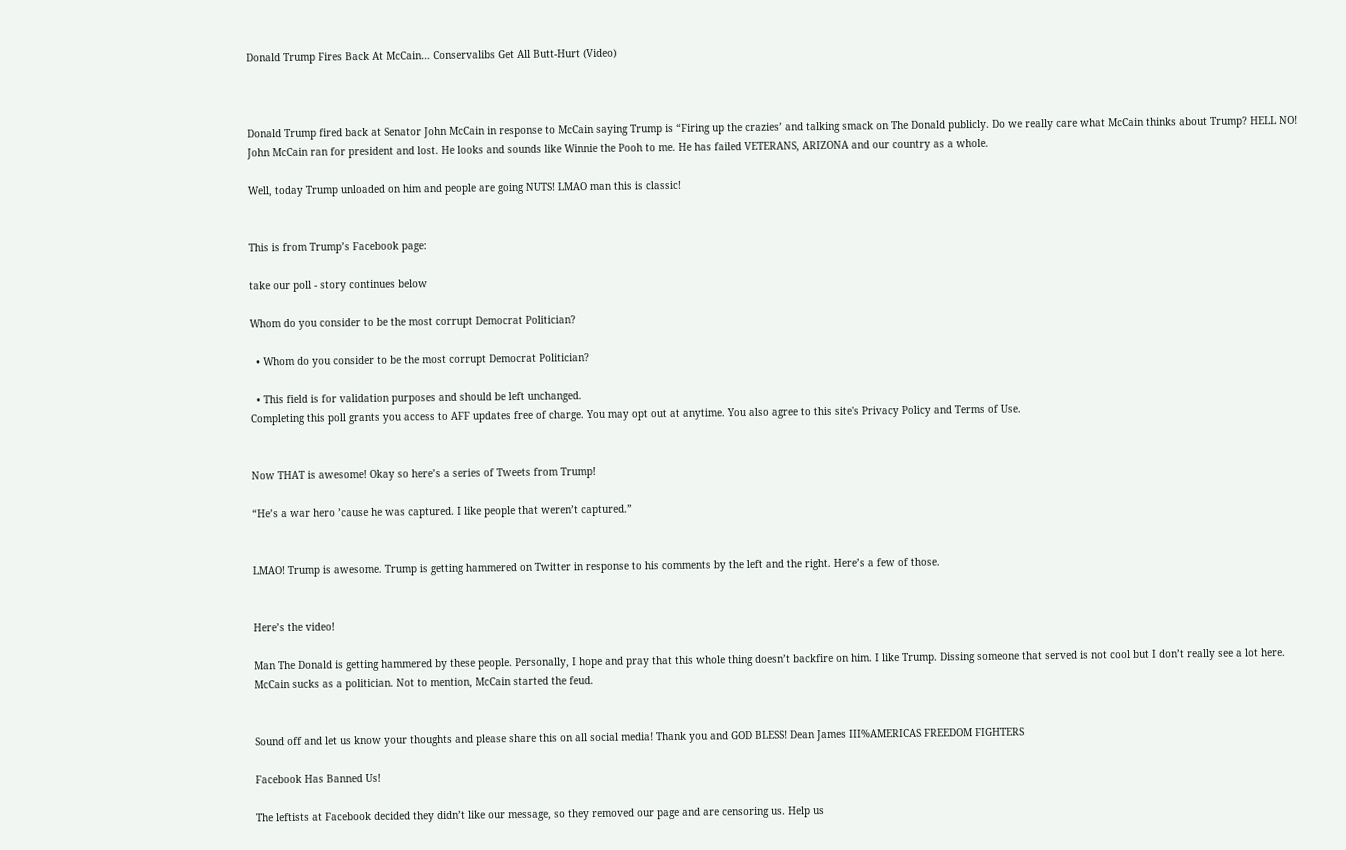Donald Trump Fires Back At McCain… Conservalibs Get All Butt-Hurt (Video)



Donald Trump fired back at Senator John McCain in response to McCain saying Trump is “Firing up the crazies’ and talking smack on The Donald publicly. Do we really care what McCain thinks about Trump? HELL NO! John McCain ran for president and lost. He looks and sounds like Winnie the Pooh to me. He has failed VETERANS, ARIZONA and our country as a whole.

Well, today Trump unloaded on him and people are going NUTS! LMAO man this is classic!


This is from Trump’s Facebook page:

take our poll - story continues below

Whom do you consider to be the most corrupt Democrat Politician?

  • Whom do you consider to be the most corrupt Democrat Politician?

  • This field is for validation purposes and should be left unchanged.
Completing this poll grants you access to AFF updates free of charge. You may opt out at anytime. You also agree to this site's Privacy Policy and Terms of Use.


Now THAT is awesome! Okay so here’s a series of Tweets from Trump!

“He’s a war hero ’cause he was captured. I like people that weren’t captured.”


LMAO! Trump is awesome. Trump is getting hammered on Twitter in response to his comments by the left and the right. Here’s a few of those.


Here’s the video!

Man The Donald is getting hammered by these people. Personally, I hope and pray that this whole thing doesn’t backfire on him. I like Trump. Dissing someone that served is not cool but I don’t really see a lot here. McCain sucks as a politician. Not to mention, McCain started the feud.


Sound off and let us know your thoughts and please share this on all social media! Thank you and GOD BLESS! Dean James III%AMERICAS FREEDOM FIGHTERS

Facebook Has Banned Us!

The leftists at Facebook decided they didn’t like our message, so they removed our page and are censoring us. Help us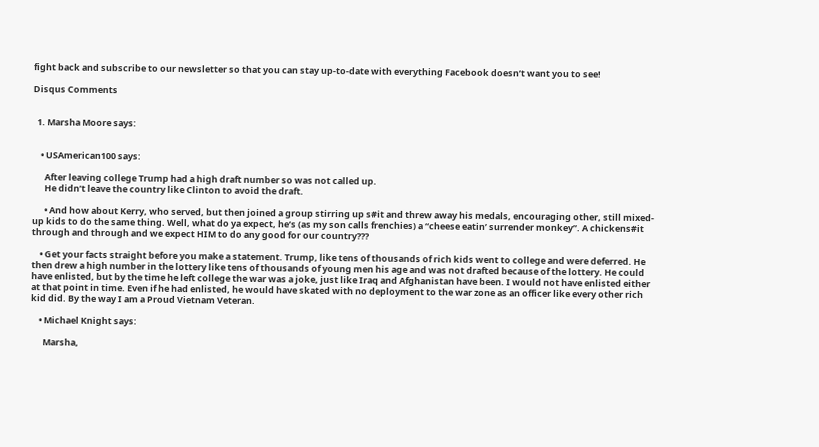fight back and subscribe to our newsletter so that you can stay up-to-date with everything Facebook doesn’t want you to see!

Disqus Comments


  1. Marsha Moore says:


    • USAmerican100 says:

      After leaving college Trump had a high draft number so was not called up.
      He didn’t leave the country like Clinton to avoid the draft.

      • And how about Kerry, who served, but then joined a group stirring up s#it and threw away his medals, encouraging other, still mixed-up kids to do the same thing. Well, what do ya expect, he’s (as my son calls frenchies) a “cheese eatin’ surrender monkey”. A chickens#it through and through and we expect HIM to do any good for our country???

    • Get your facts straight before you make a statement. Trump, like tens of thousands of rich kids went to college and were deferred. He then drew a high number in the lottery like tens of thousands of young men his age and was not drafted because of the lottery. He could have enlisted, but by the time he left college the war was a joke, just like Iraq and Afghanistan have been. I would not have enlisted either at that point in time. Even if he had enlisted, he would have skated with no deployment to the war zone as an officer like every other rich kid did. By the way I am a Proud Vietnam Veteran.

    • Michael Knight says:

      Marsha,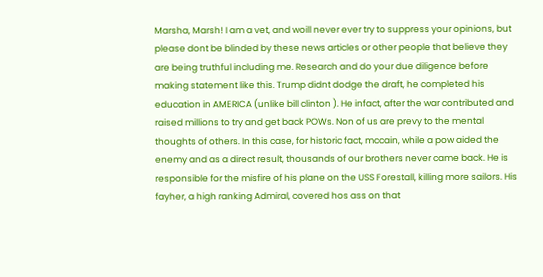Marsha, Marsh! I am a vet, and woill never ever try to suppress your opinions, but please dont be blinded by these news articles or other people that believe they are being truthful including me. Research and do your due diligence before making statement like this. Trump didnt dodge the draft, he completed his education in AMERICA (unlike bill clinton ). He infact, after the war contributed and raised millions to try and get back POWs. Non of us are prevy to the mental thoughts of others. In this case, for historic fact, mccain, while a pow aided the enemy and as a direct result, thousands of our brothers never came back. He is responsible for the misfire of his plane on the USS Forestall, killing more sailors. His fayher, a high ranking Admiral, covered hos ass on that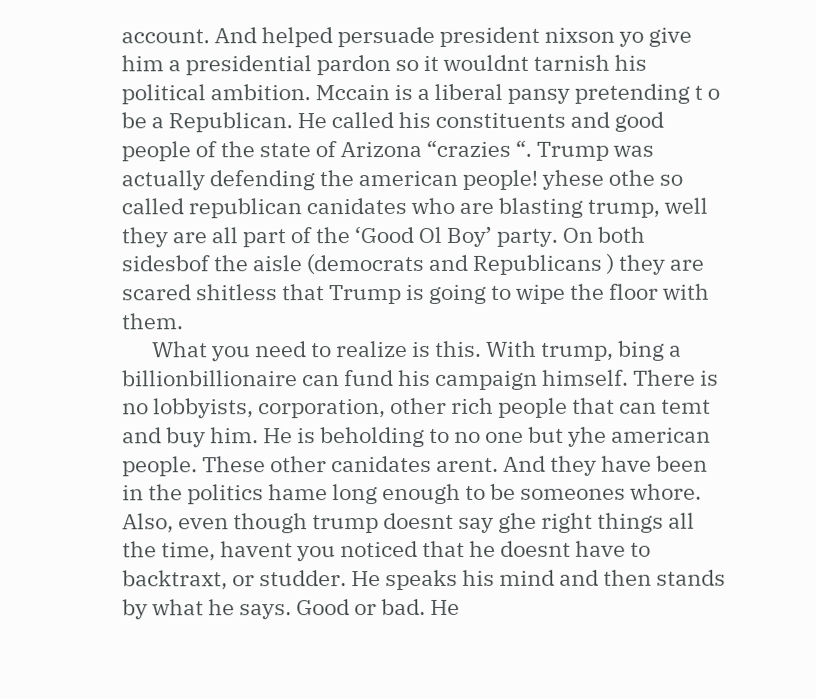account. And helped persuade president nixson yo give him a presidential pardon so it wouldnt tarnish his political ambition. Mccain is a liberal pansy pretending t o be a Republican. He called his constituents and good people of the state of Arizona “crazies “. Trump was actually defending the american people! yhese othe so called republican canidates who are blasting trump, well they are all part of the ‘Good Ol Boy’ party. On both sidesbof the aisle (democrats and Republicans ) they are scared shitless that Trump is going to wipe the floor with them.
      What you need to realize is this. With trump, bing a billionbillionaire can fund his campaign himself. There is no lobbyists, corporation, other rich people that can temt and buy him. He is beholding to no one but yhe american people. These other canidates arent. And they have been in the politics hame long enough to be someones whore. Also, even though trump doesnt say ghe right things all the time, havent you noticed that he doesnt have to backtraxt, or studder. He speaks his mind and then stands by what he says. Good or bad. He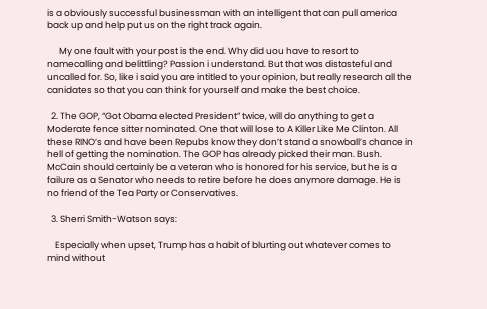is a obviously successful businessman with an intelligent that can pull america back up and help put us on the right track again.

      My one fault with your post is the end. Why did uou have to resort to namecalling and belittling? Passion i understand. But that was distasteful and uncalled for. So, like i said you are intitled to your opinion, but really research all the canidates so that you can think for yourself and make the best choice.

  2. The GOP, “Got Obama elected President” twice, will do anything to get a Moderate fence sitter nominated. One that will lose to A Killer Like Me Clinton. All these RINO’s and have been Repubs know they don’t stand a snowball’s chance in hell of getting the nomination. The GOP has already picked their man. Bush. McCain should certainly be a veteran who is honored for his service, but he is a failure as a Senator who needs to retire before he does anymore damage. He is no friend of the Tea Party or Conservatives.

  3. Sherri Smith-Watson says:

    Especially when upset, Trump has a habit of blurting out whatever comes to mind without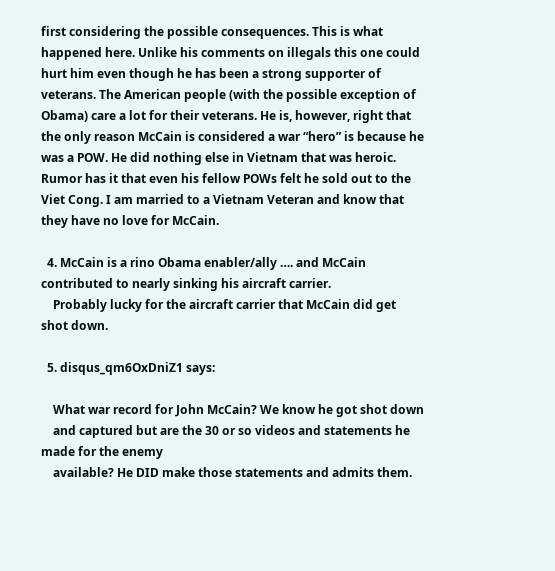first considering the possible consequences. This is what happened here. Unlike his comments on illegals this one could hurt him even though he has been a strong supporter of veterans. The American people (with the possible exception of Obama) care a lot for their veterans. He is, however, right that the only reason McCain is considered a war “hero” is because he was a POW. He did nothing else in Vietnam that was heroic. Rumor has it that even his fellow POWs felt he sold out to the Viet Cong. I am married to a Vietnam Veteran and know that they have no love for McCain.

  4. McCain is a rino Obama enabler/ally …. and McCain contributed to nearly sinking his aircraft carrier.
    Probably lucky for the aircraft carrier that McCain did get shot down.

  5. disqus_qm6OxDniZ1 says:

    What war record for John McCain? We know he got shot down
    and captured but are the 30 or so videos and statements he made for the enemy
    available? He DID make those statements and admits them.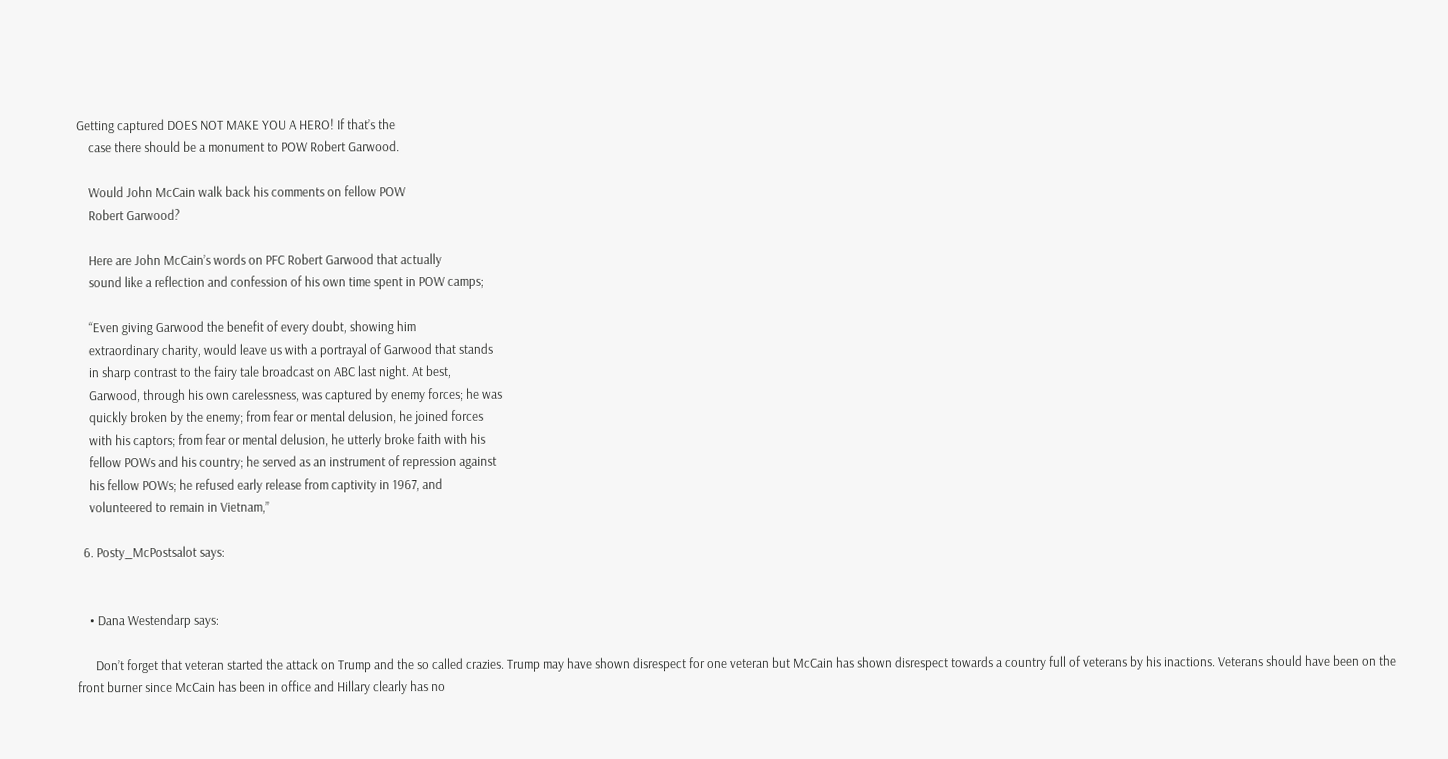Getting captured DOES NOT MAKE YOU A HERO! If that’s the
    case there should be a monument to POW Robert Garwood.

    Would John McCain walk back his comments on fellow POW
    Robert Garwood?

    Here are John McCain’s words on PFC Robert Garwood that actually
    sound like a reflection and confession of his own time spent in POW camps;

    “Even giving Garwood the benefit of every doubt, showing him
    extraordinary charity, would leave us with a portrayal of Garwood that stands
    in sharp contrast to the fairy tale broadcast on ABC last night. At best,
    Garwood, through his own carelessness, was captured by enemy forces; he was
    quickly broken by the enemy; from fear or mental delusion, he joined forces
    with his captors; from fear or mental delusion, he utterly broke faith with his
    fellow POWs and his country; he served as an instrument of repression against
    his fellow POWs; he refused early release from captivity in 1967, and
    volunteered to remain in Vietnam,”

  6. Posty_McPostsalot says:


    • Dana Westendarp says:

      Don’t forget that veteran started the attack on Trump and the so called crazies. Trump may have shown disrespect for one veteran but McCain has shown disrespect towards a country full of veterans by his inactions. Veterans should have been on the front burner since McCain has been in office and Hillary clearly has no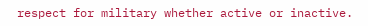respect for military whether active or inactive.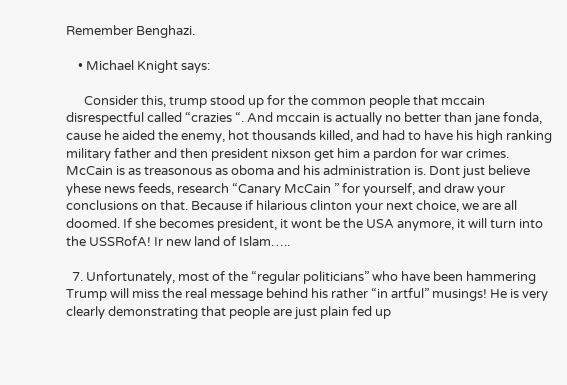Remember Benghazi.

    • Michael Knight says:

      Consider this, trump stood up for the common people that mccain disrespectful called “crazies “. And mccain is actually no better than jane fonda, cause he aided the enemy, hot thousands killed, and had to have his high ranking military father and then president nixson get him a pardon for war crimes. McCain is as treasonous as oboma and his administration is. Dont just believe yhese news feeds, research “Canary McCain ” for yourself, and draw your conclusions on that. Because if hilarious clinton your next choice, we are all doomed. If she becomes president, it wont be the USA anymore, it will turn into the USSRofA! Ir new land of Islam…..

  7. Unfortunately, most of the “regular politicians” who have been hammering Trump will miss the real message behind his rather “in artful” musings! He is very clearly demonstrating that people are just plain fed up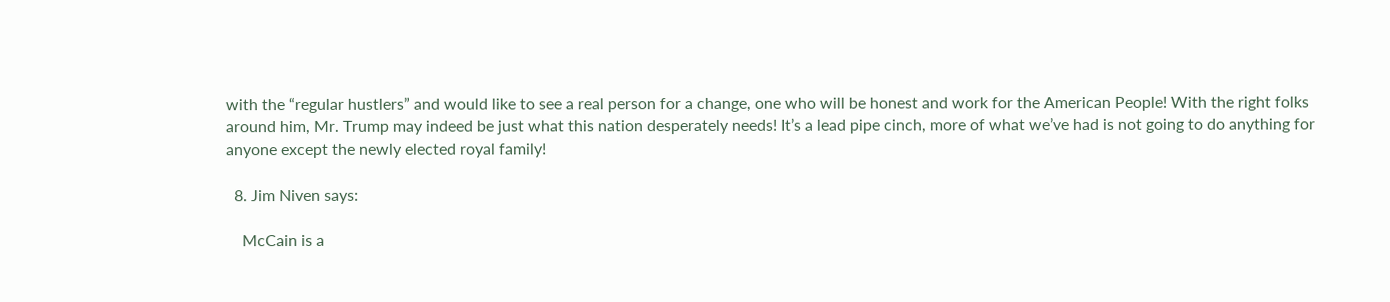with the “regular hustlers” and would like to see a real person for a change, one who will be honest and work for the American People! With the right folks around him, Mr. Trump may indeed be just what this nation desperately needs! It’s a lead pipe cinch, more of what we’ve had is not going to do anything for anyone except the newly elected royal family!

  8. Jim Niven says:

    McCain is a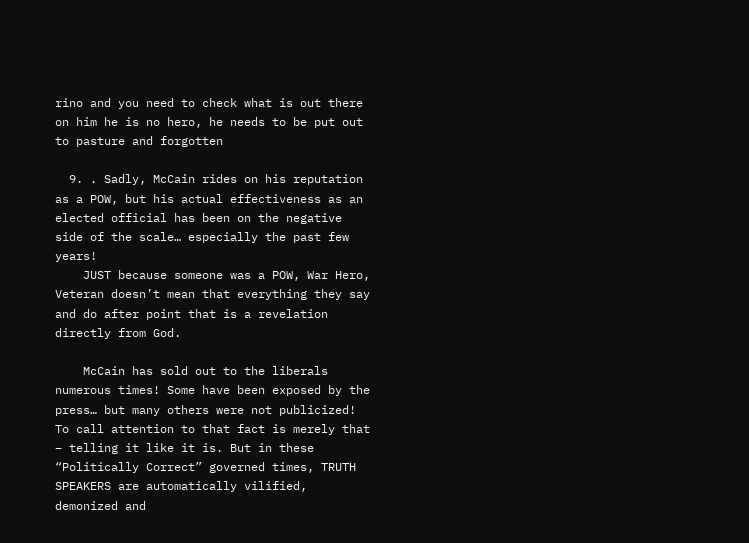rino and you need to check what is out there on him he is no hero, he needs to be put out to pasture and forgotten

  9. . Sadly, McCain rides on his reputation as a POW, but his actual effectiveness as an elected official has been on the negative side of the scale… especially the past few years!
    JUST because someone was a POW, War Hero, Veteran doesn’t mean that everything they say and do after point that is a revelation directly from God.

    McCain has sold out to the liberals numerous times! Some have been exposed by the press… but many others were not publicized! To call attention to that fact is merely that – telling it like it is. But in these “Politically Correct” governed times, TRUTH SPEAKERS are automatically vilified, demonized and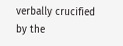verbally crucified by the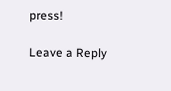press!

Leave a Reply